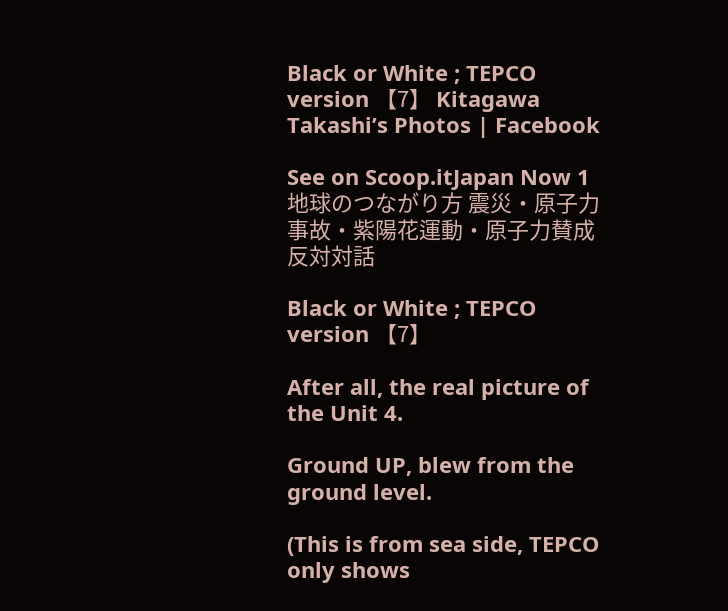Black or White ; TEPCO version 【7】 Kitagawa Takashi’s Photos | Facebook

See on Scoop.itJapan Now 1 地球のつながり方 震災・原子力事故・紫陽花運動・原子力賛成反対対話

Black or White ; TEPCO version 【7】

After all, the real picture of the Unit 4.

Ground UP, blew from the ground level.

(This is from sea side, TEPCO only shows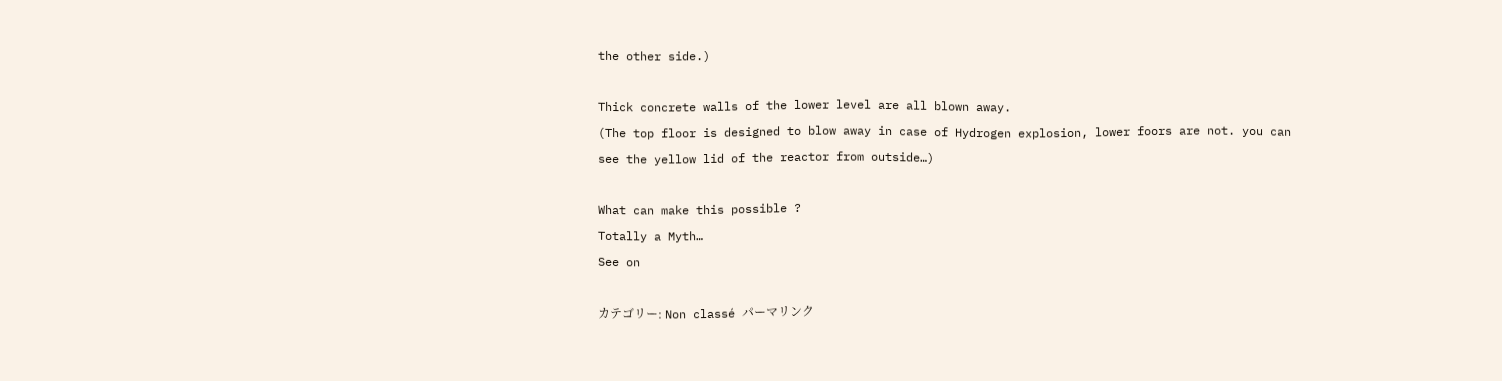the other side.)

Thick concrete walls of the lower level are all blown away.
(The top floor is designed to blow away in case of Hydrogen explosion, lower foors are not. you can see the yellow lid of the reactor from outside…)

What can make this possible ?
Totally a Myth…
See on

カテゴリー: Non classé パーマリンク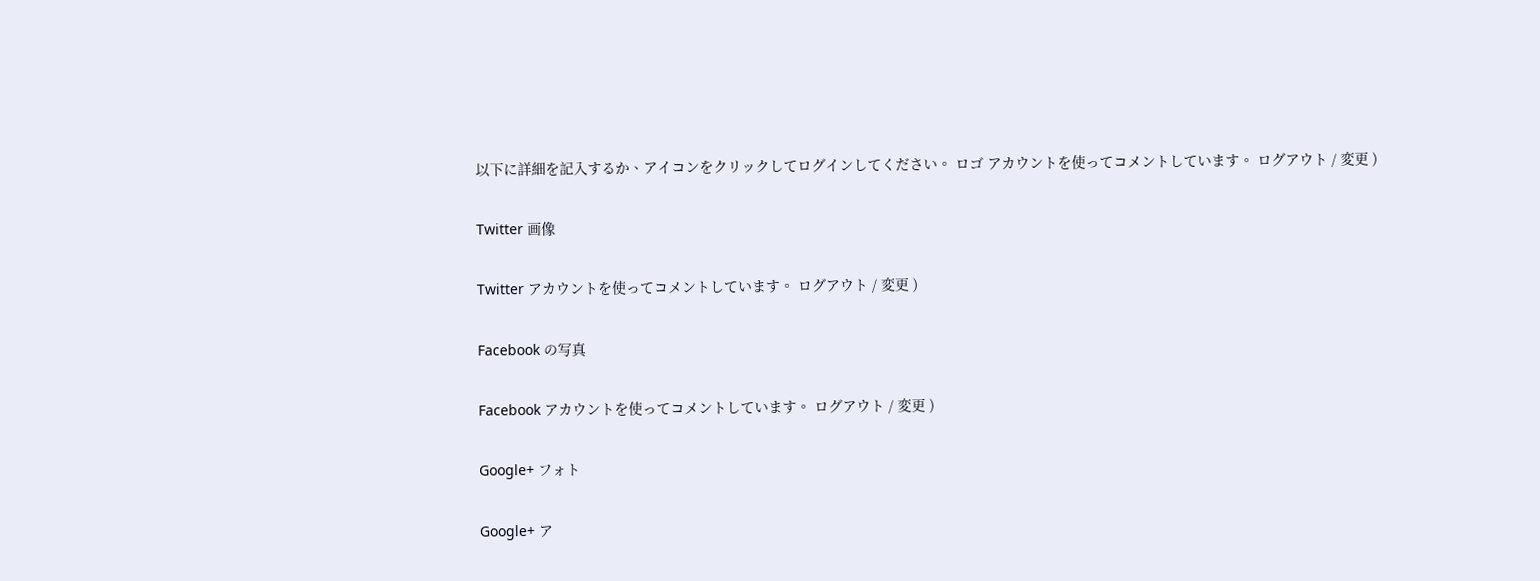以下に詳細を記入するか、アイコンをクリックしてログインしてください。 ロゴ アカウントを使ってコメントしています。 ログアウト / 変更 )

Twitter 画像

Twitter アカウントを使ってコメントしています。 ログアウト / 変更 )

Facebook の写真

Facebook アカウントを使ってコメントしています。 ログアウト / 変更 )

Google+ フォト

Google+ ア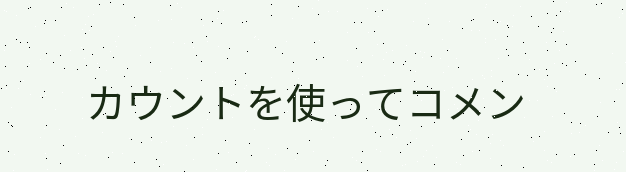カウントを使ってコメン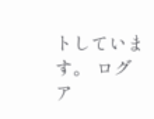トしています。 ログア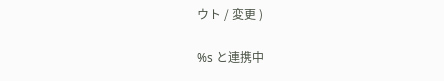ウト / 変更 )

%s と連携中